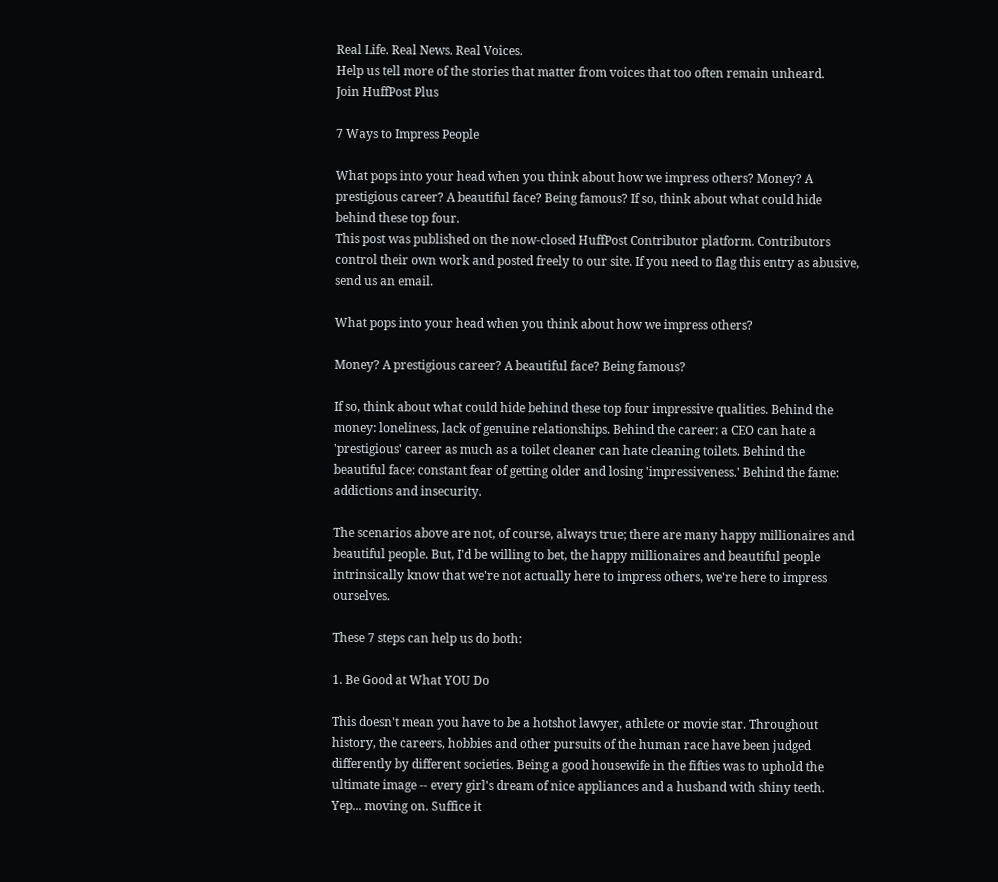Real Life. Real News. Real Voices.
Help us tell more of the stories that matter from voices that too often remain unheard.
Join HuffPost Plus

7 Ways to Impress People

What pops into your head when you think about how we impress others? Money? A prestigious career? A beautiful face? Being famous? If so, think about what could hide behind these top four.
This post was published on the now-closed HuffPost Contributor platform. Contributors control their own work and posted freely to our site. If you need to flag this entry as abusive, send us an email.

What pops into your head when you think about how we impress others?

Money? A prestigious career? A beautiful face? Being famous?

If so, think about what could hide behind these top four impressive qualities. Behind the money: loneliness, lack of genuine relationships. Behind the career: a CEO can hate a 'prestigious' career as much as a toilet cleaner can hate cleaning toilets. Behind the beautiful face: constant fear of getting older and losing 'impressiveness.' Behind the fame: addictions and insecurity.

The scenarios above are not, of course, always true; there are many happy millionaires and beautiful people. But, I'd be willing to bet, the happy millionaires and beautiful people intrinsically know that we're not actually here to impress others, we're here to impress ourselves.

These 7 steps can help us do both:

1. Be Good at What YOU Do

This doesn't mean you have to be a hotshot lawyer, athlete or movie star. Throughout history, the careers, hobbies and other pursuits of the human race have been judged differently by different societies. Being a good housewife in the fifties was to uphold the ultimate image -- every girl's dream of nice appliances and a husband with shiny teeth. Yep... moving on. Suffice it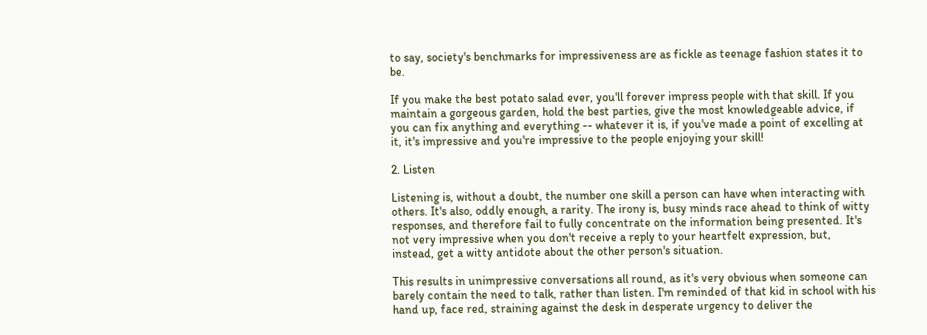to say, society's benchmarks for impressiveness are as fickle as teenage fashion states it to be.

If you make the best potato salad ever, you'll forever impress people with that skill. If you maintain a gorgeous garden, hold the best parties, give the most knowledgeable advice, if you can fix anything and everything -- whatever it is, if you've made a point of excelling at it, it's impressive and you're impressive to the people enjoying your skill!

2. Listen

Listening is, without a doubt, the number one skill a person can have when interacting with others. It's also, oddly enough, a rarity. The irony is, busy minds race ahead to think of witty responses, and therefore fail to fully concentrate on the information being presented. It's not very impressive when you don't receive a reply to your heartfelt expression, but, instead, get a witty antidote about the other person's situation.

This results in unimpressive conversations all round, as it's very obvious when someone can barely contain the need to talk, rather than listen. I'm reminded of that kid in school with his hand up, face red, straining against the desk in desperate urgency to deliver the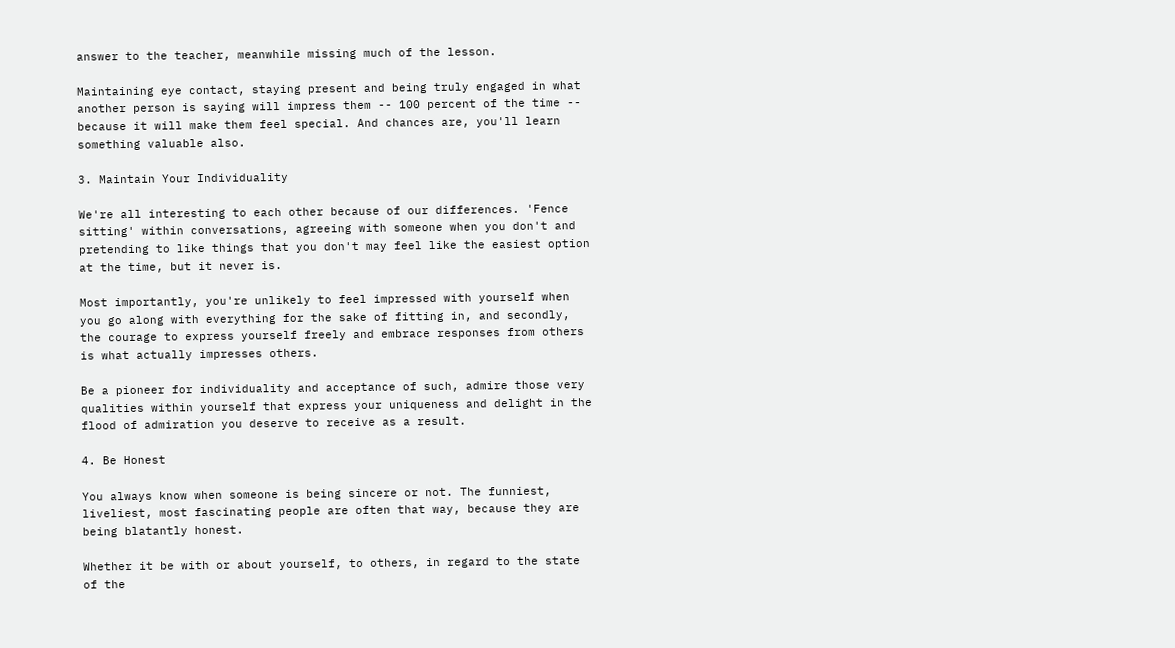answer to the teacher, meanwhile missing much of the lesson.

Maintaining eye contact, staying present and being truly engaged in what another person is saying will impress them -- 100 percent of the time -- because it will make them feel special. And chances are, you'll learn something valuable also.

3. Maintain Your Individuality

We're all interesting to each other because of our differences. 'Fence sitting' within conversations, agreeing with someone when you don't and pretending to like things that you don't may feel like the easiest option at the time, but it never is.

Most importantly, you're unlikely to feel impressed with yourself when you go along with everything for the sake of fitting in, and secondly, the courage to express yourself freely and embrace responses from others is what actually impresses others.

Be a pioneer for individuality and acceptance of such, admire those very qualities within yourself that express your uniqueness and delight in the flood of admiration you deserve to receive as a result.

4. Be Honest

You always know when someone is being sincere or not. The funniest, liveliest, most fascinating people are often that way, because they are being blatantly honest.

Whether it be with or about yourself, to others, in regard to the state of the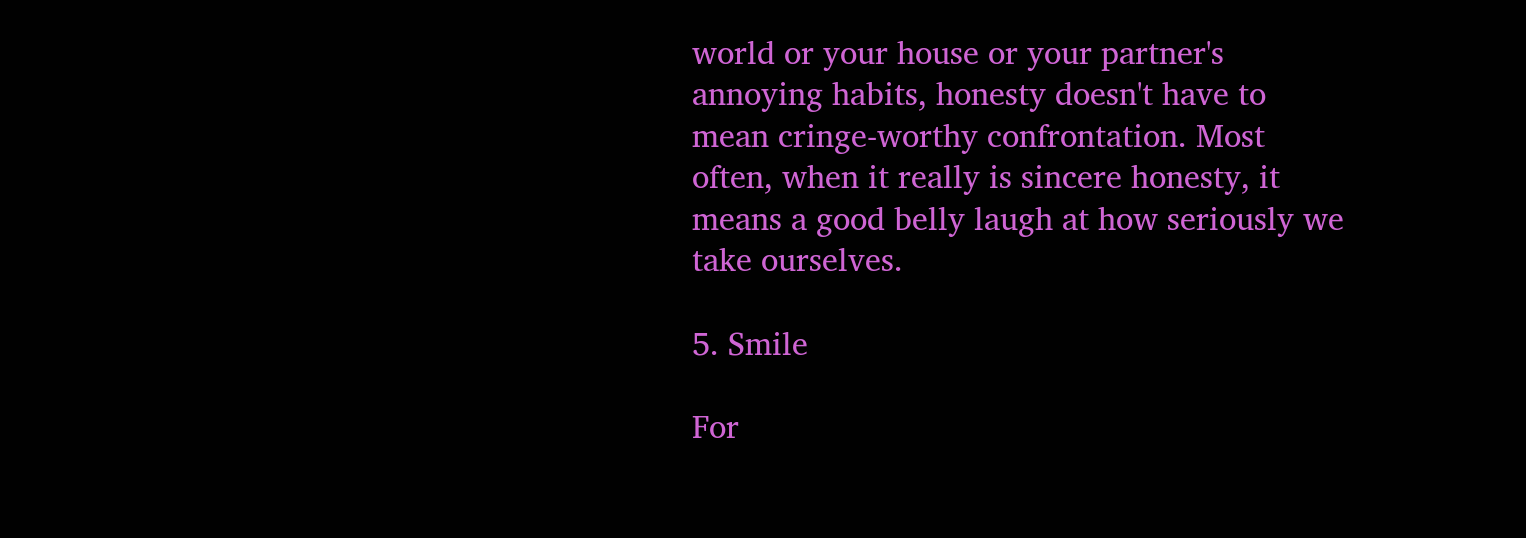world or your house or your partner's annoying habits, honesty doesn't have to mean cringe-worthy confrontation. Most often, when it really is sincere honesty, it means a good belly laugh at how seriously we take ourselves.

5. Smile

For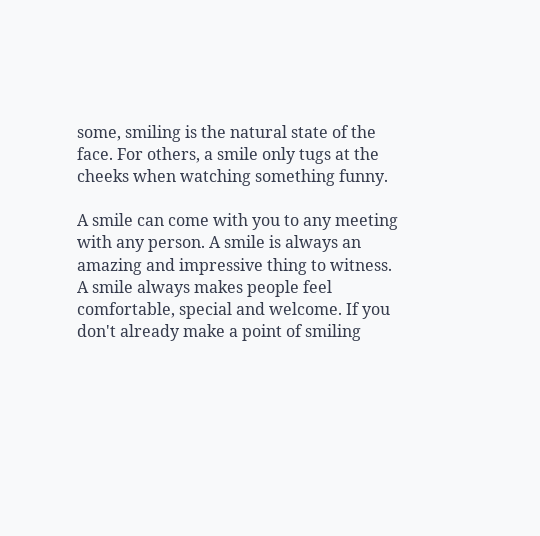some, smiling is the natural state of the face. For others, a smile only tugs at the cheeks when watching something funny.

A smile can come with you to any meeting with any person. A smile is always an amazing and impressive thing to witness. A smile always makes people feel comfortable, special and welcome. If you don't already make a point of smiling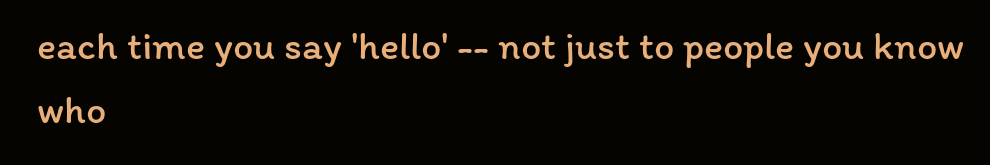each time you say 'hello' -- not just to people you know who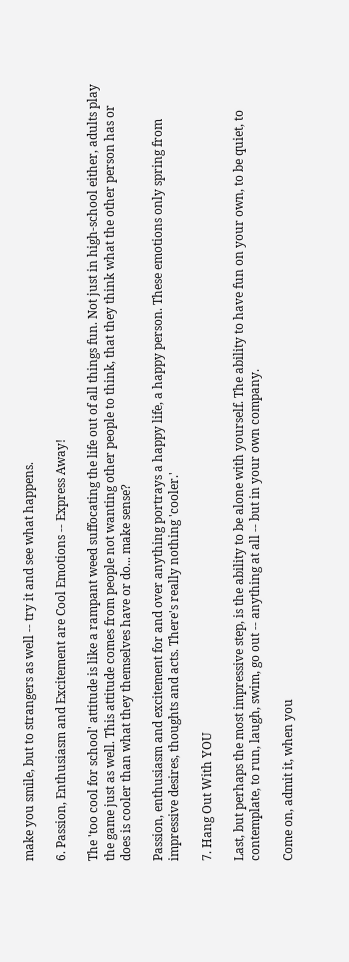make you smile, but to strangers as well -- try it and see what happens.

6. Passion, Enthusiasm and Excitement are Cool Emotions -- Express Away!

The 'too cool for school' attitude is like a rampant weed suffocating the life out of all things fun. Not just in high-school either, adults play the game just as well. This attitude comes from people not wanting other people to think, that they think what the other person has or does is cooler than what they themselves have or do... make sense?

Passion, enthusiasm and excitement for and over anything portrays a happy life, a happy person. These emotions only spring from impressive desires, thoughts and acts. There's really nothing 'cooler.'

7. Hang Out With YOU

Last, but perhaps the most impressive step, is the ability to be alone with yourself. The ability to have fun on your own, to be quiet, to contemplate, to run, laugh, swim, go out -- anything at all -- but in your own company.

Come on, admit it, when you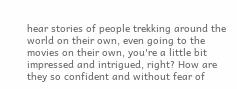hear stories of people trekking around the world on their own, even going to the movies on their own, you're a little bit impressed and intrigued, right? How are they so confident and without fear of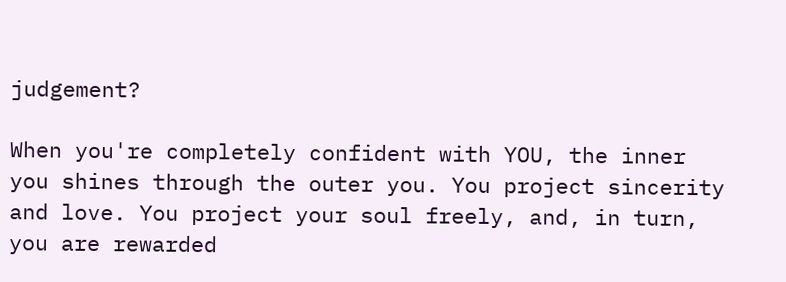judgement?

When you're completely confident with YOU, the inner you shines through the outer you. You project sincerity and love. You project your soul freely, and, in turn, you are rewarded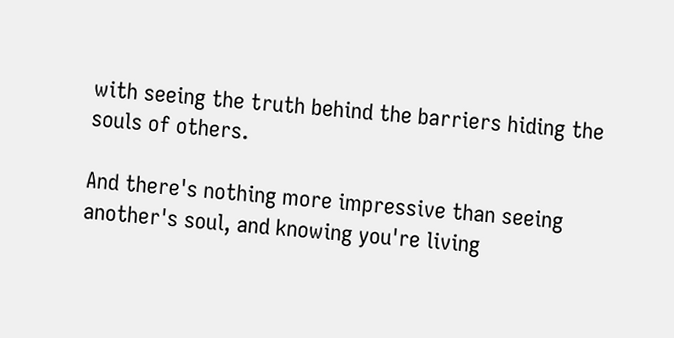with seeing the truth behind the barriers hiding the souls of others.

And there's nothing more impressive than seeing another's soul, and knowing you're living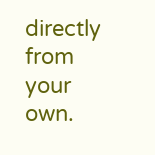directly from your own.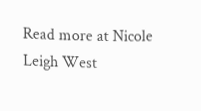Read more at Nicole Leigh West